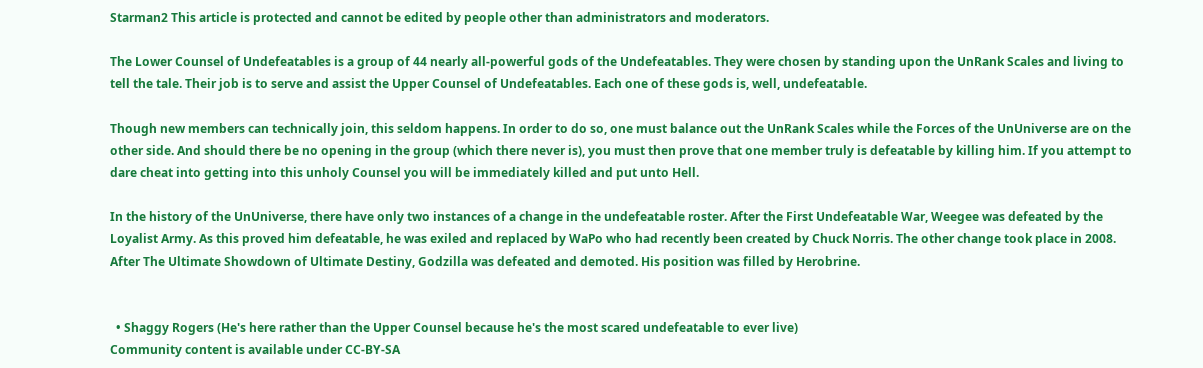Starman2 This article is protected and cannot be edited by people other than administrators and moderators.

The Lower Counsel of Undefeatables is a group of 44 nearly all-powerful gods of the Undefeatables. They were chosen by standing upon the UnRank Scales and living to tell the tale. Their job is to serve and assist the Upper Counsel of Undefeatables. Each one of these gods is, well, undefeatable.

Though new members can technically join, this seldom happens. In order to do so, one must balance out the UnRank Scales while the Forces of the UnUniverse are on the other side. And should there be no opening in the group (which there never is), you must then prove that one member truly is defeatable by killing him. If you attempt to dare cheat into getting into this unholy Counsel you will be immediately killed and put unto Hell.

In the history of the UnUniverse, there have only two instances of a change in the undefeatable roster. After the First Undefeatable War, Weegee was defeated by the Loyalist Army. As this proved him defeatable, he was exiled and replaced by WaPo who had recently been created by Chuck Norris. The other change took place in 2008. After The Ultimate Showdown of Ultimate Destiny, Godzilla was defeated and demoted. His position was filled by Herobrine.


  • Shaggy Rogers (He's here rather than the Upper Counsel because he's the most scared undefeatable to ever live)
Community content is available under CC-BY-SA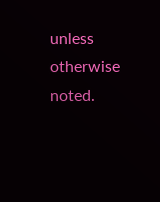unless otherwise noted.